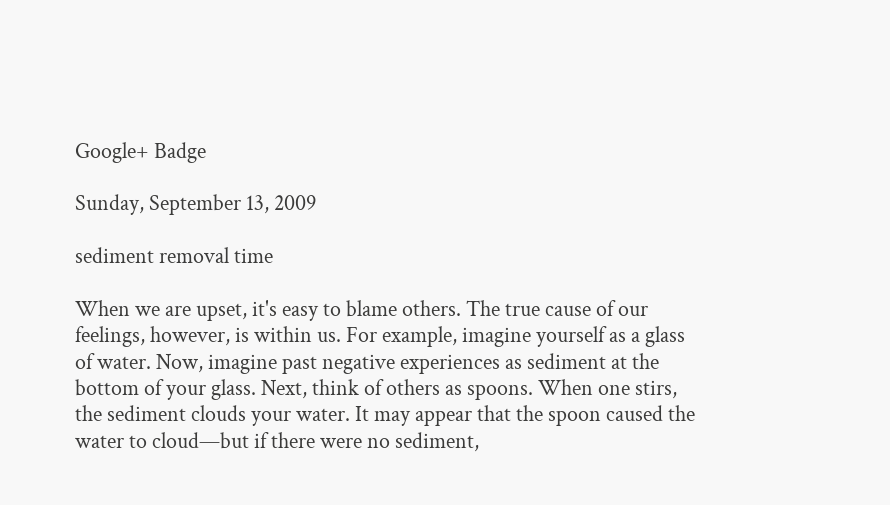Google+ Badge

Sunday, September 13, 2009

sediment removal time

When we are upset, it's easy to blame others. The true cause of our feelings, however, is within us. For example, imagine yourself as a glass of water. Now, imagine past negative experiences as sediment at the bottom of your glass. Next, think of others as spoons. When one stirs, the sediment clouds your water. It may appear that the spoon caused the water to cloud—but if there were no sediment,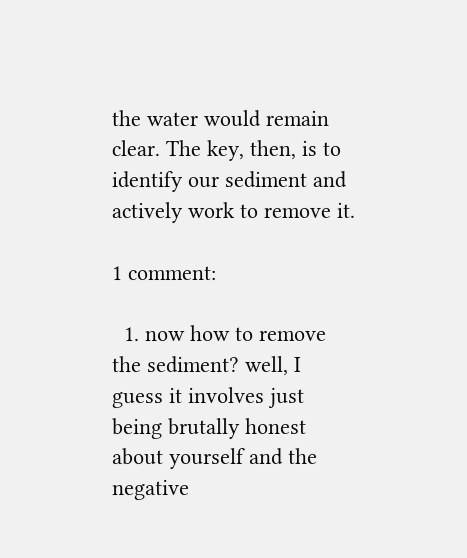the water would remain clear. The key, then, is to identify our sediment and actively work to remove it.

1 comment:

  1. now how to remove the sediment? well, I guess it involves just being brutally honest about yourself and the negative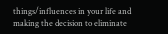things/influences in your life and making the decision to eliminate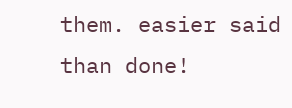them. easier said than done!